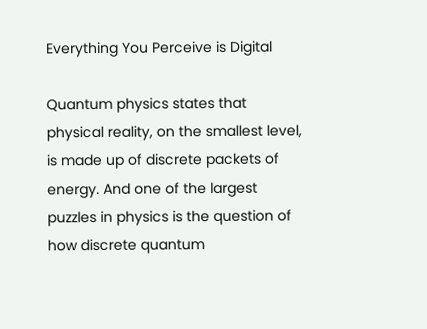Everything You Perceive is Digital

Quantum physics states that physical reality, on the smallest level, is made up of discrete packets of energy. And one of the largest puzzles in physics is the question of how discrete quantum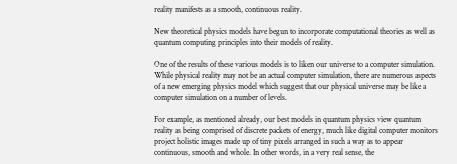reality manifests as a smooth, continuous reality.

New theoretical physics models have begun to incorporate computational theories as well as quantum computing principles into their models of reality.

One of the results of these various models is to liken our universe to a computer simulation. While physical reality may not be an actual computer simulation, there are numerous aspects of a new emerging physics model which suggest that our physical universe may be like a computer simulation on a number of levels.

For example, as mentioned already, our best models in quantum physics view quantum reality as being comprised of discrete packets of energy, much like digital computer monitors project holistic images made up of tiny pixels arranged in such a way as to appear continuous, smooth and whole. In other words, in a very real sense, the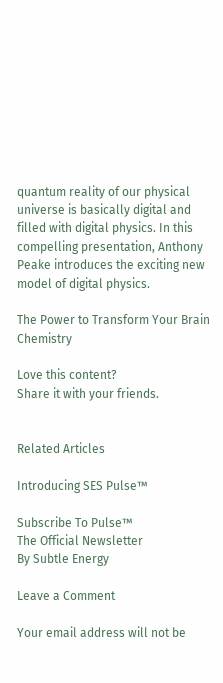quantum reality of our physical universe is basically digital and filled with digital physics. In this compelling presentation, Anthony Peake introduces the exciting new model of digital physics.

The Power to Transform Your Brain Chemistry

Love this content?
Share it with your friends.


Related Articles

Introducing SES Pulse™

Subscribe To Pulse™
The Official Newsletter
By Subtle Energy

Leave a Comment

Your email address will not be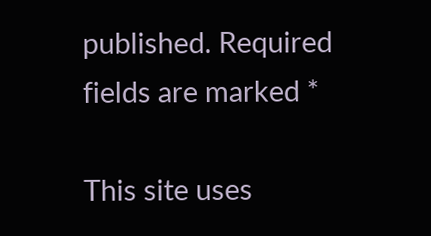published. Required fields are marked *

This site uses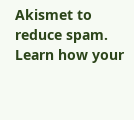Akismet to reduce spam. Learn how your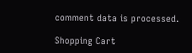comment data is processed.

Shopping Cart